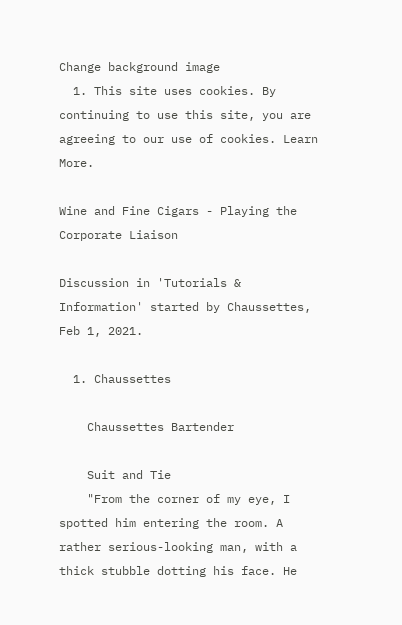Change background image
  1. This site uses cookies. By continuing to use this site, you are agreeing to our use of cookies. Learn More.

Wine and Fine Cigars - Playing the Corporate Liaison

Discussion in 'Tutorials & Information' started by Chaussettes, Feb 1, 2021.

  1. Chaussettes

    Chaussettes Bartender

    Suit and Tie
    "From the corner of my eye, I spotted him entering the room. A rather serious-looking man, with a thick stubble dotting his face. He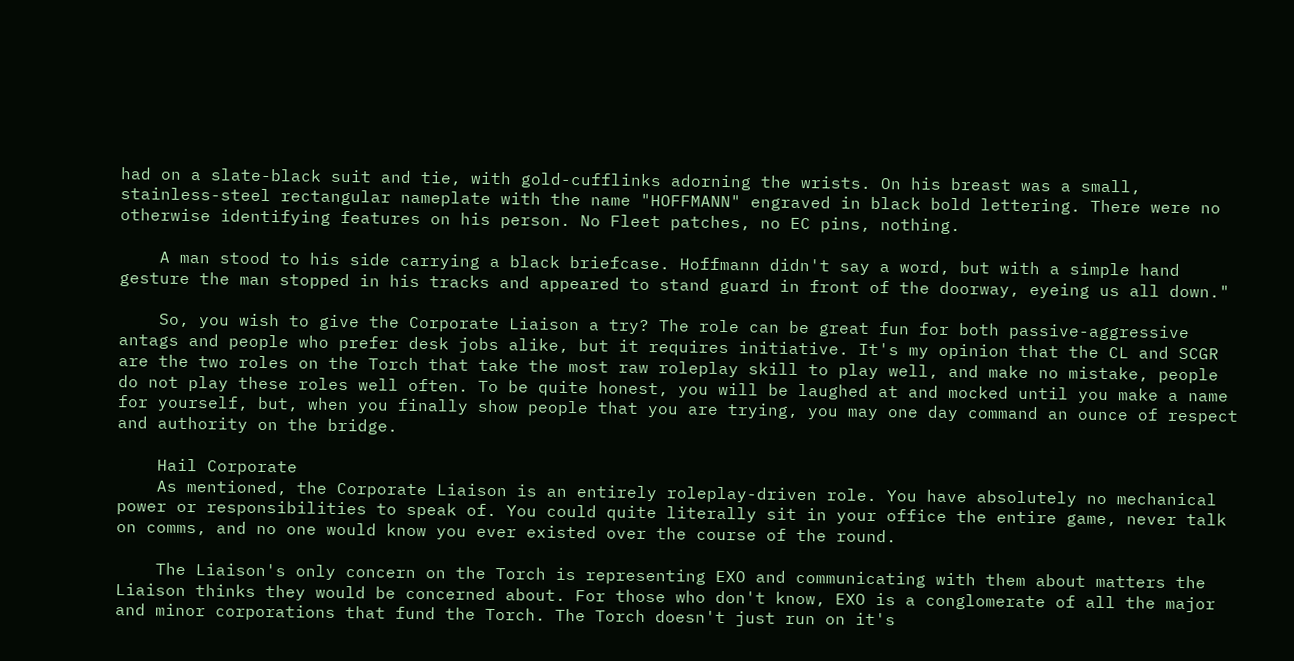had on a slate-black suit and tie, with gold-cufflinks adorning the wrists. On his breast was a small, stainless-steel rectangular nameplate with the name "HOFFMANN" engraved in black bold lettering. There were no otherwise identifying features on his person. No Fleet patches, no EC pins, nothing.

    A man stood to his side carrying a black briefcase. Hoffmann didn't say a word, but with a simple hand gesture the man stopped in his tracks and appeared to stand guard in front of the doorway, eyeing us all down."

    So, you wish to give the Corporate Liaison a try? The role can be great fun for both passive-aggressive antags and people who prefer desk jobs alike, but it requires initiative. It's my opinion that the CL and SCGR are the two roles on the Torch that take the most raw roleplay skill to play well, and make no mistake, people do not play these roles well often. To be quite honest, you will be laughed at and mocked until you make a name for yourself, but, when you finally show people that you are trying, you may one day command an ounce of respect and authority on the bridge.

    Hail Corporate
    As mentioned, the Corporate Liaison is an entirely roleplay-driven role. You have absolutely no mechanical power or responsibilities to speak of. You could quite literally sit in your office the entire game, never talk on comms, and no one would know you ever existed over the course of the round.

    The Liaison's only concern on the Torch is representing EXO and communicating with them about matters the Liaison thinks they would be concerned about. For those who don't know, EXO is a conglomerate of all the major and minor corporations that fund the Torch. The Torch doesn't just run on it's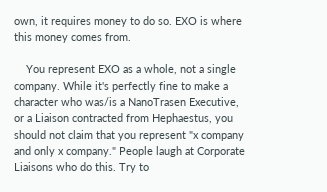own, it requires money to do so. EXO is where this money comes from.

    You represent EXO as a whole, not a single company. While it's perfectly fine to make a character who was/is a NanoTrasen Executive, or a Liaison contracted from Hephaestus, you should not claim that you represent "x company and only x company." People laugh at Corporate Liaisons who do this. Try to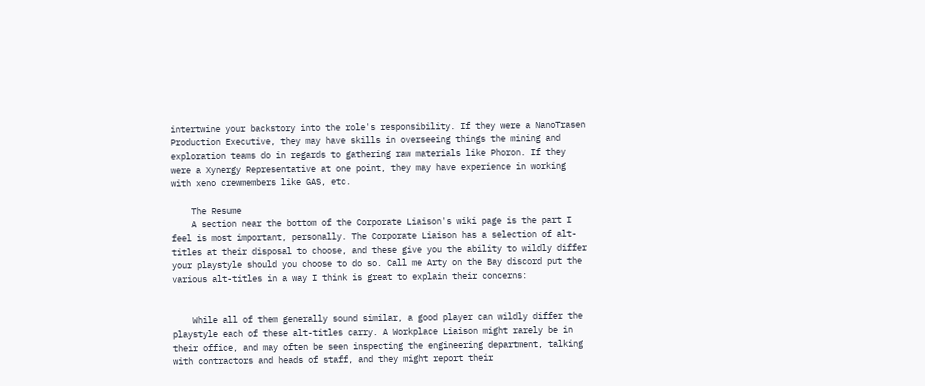intertwine your backstory into the role's responsibility. If they were a NanoTrasen Production Executive, they may have skills in overseeing things the mining and exploration teams do in regards to gathering raw materials like Phoron. If they were a Xynergy Representative at one point, they may have experience in working with xeno crewmembers like GAS, etc.

    The Resume
    A section near the bottom of the Corporate Liaison's wiki page is the part I feel is most important, personally. The Corporate Liaison has a selection of alt-titles at their disposal to choose, and these give you the ability to wildly differ your playstyle should you choose to do so. Call me Arty on the Bay discord put the various alt-titles in a way I think is great to explain their concerns:


    While all of them generally sound similar, a good player can wildly differ the playstyle each of these alt-titles carry. A Workplace Liaison might rarely be in their office, and may often be seen inspecting the engineering department, talking with contractors and heads of staff, and they might report their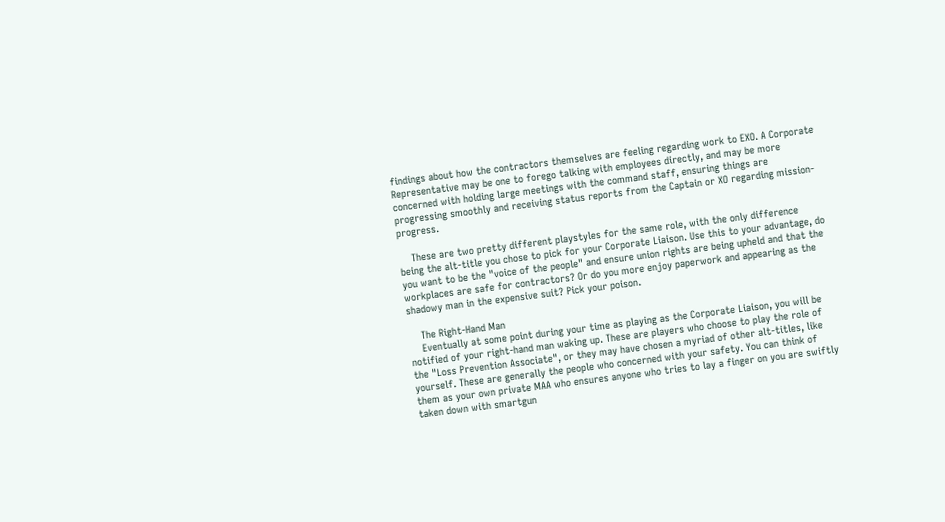findings about how the contractors themselves are feeling regarding work to EXO. A Corporate Representative may be one to forego talking with employees directly, and may be more concerned with holding large meetings with the command staff, ensuring things are progressing smoothly and receiving status reports from the Captain or XO regarding mission-progress.

    These are two pretty different playstyles for the same role, with the only difference being the alt-title you chose to pick for your Corporate Liaison. Use this to your advantage, do you want to be the "voice of the people" and ensure union rights are being upheld and that the workplaces are safe for contractors? Or do you more enjoy paperwork and appearing as the shadowy man in the expensive suit? Pick your poison.

    The Right-Hand Man
    Eventually at some point during your time as playing as the Corporate Liaison, you will be notified of your right-hand man waking up. These are players who choose to play the role of the "Loss Prevention Associate", or they may have chosen a myriad of other alt-titles, like yourself. These are generally the people who concerned with your safety. You can think of them as your own private MAA who ensures anyone who tries to lay a finger on you are swiftly taken down with smartgun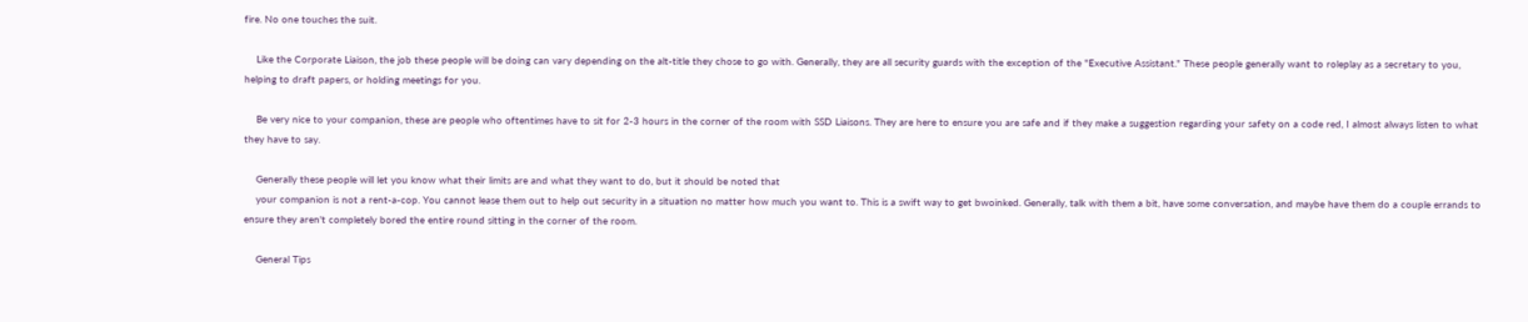fire. No one touches the suit.

    Like the Corporate Liaison, the job these people will be doing can vary depending on the alt-title they chose to go with. Generally, they are all security guards with the exception of the "Executive Assistant." These people generally want to roleplay as a secretary to you, helping to draft papers, or holding meetings for you.

    Be very nice to your companion, these are people who oftentimes have to sit for 2-3 hours in the corner of the room with SSD Liaisons. They are here to ensure you are safe and if they make a suggestion regarding your safety on a code red, I almost always listen to what they have to say.

    Generally these people will let you know what their limits are and what they want to do, but it should be noted that
    your companion is not a rent-a-cop. You cannot lease them out to help out security in a situation no matter how much you want to. This is a swift way to get bwoinked. Generally, talk with them a bit, have some conversation, and maybe have them do a couple errands to ensure they aren't completely bored the entire round sitting in the corner of the room.

    General Tips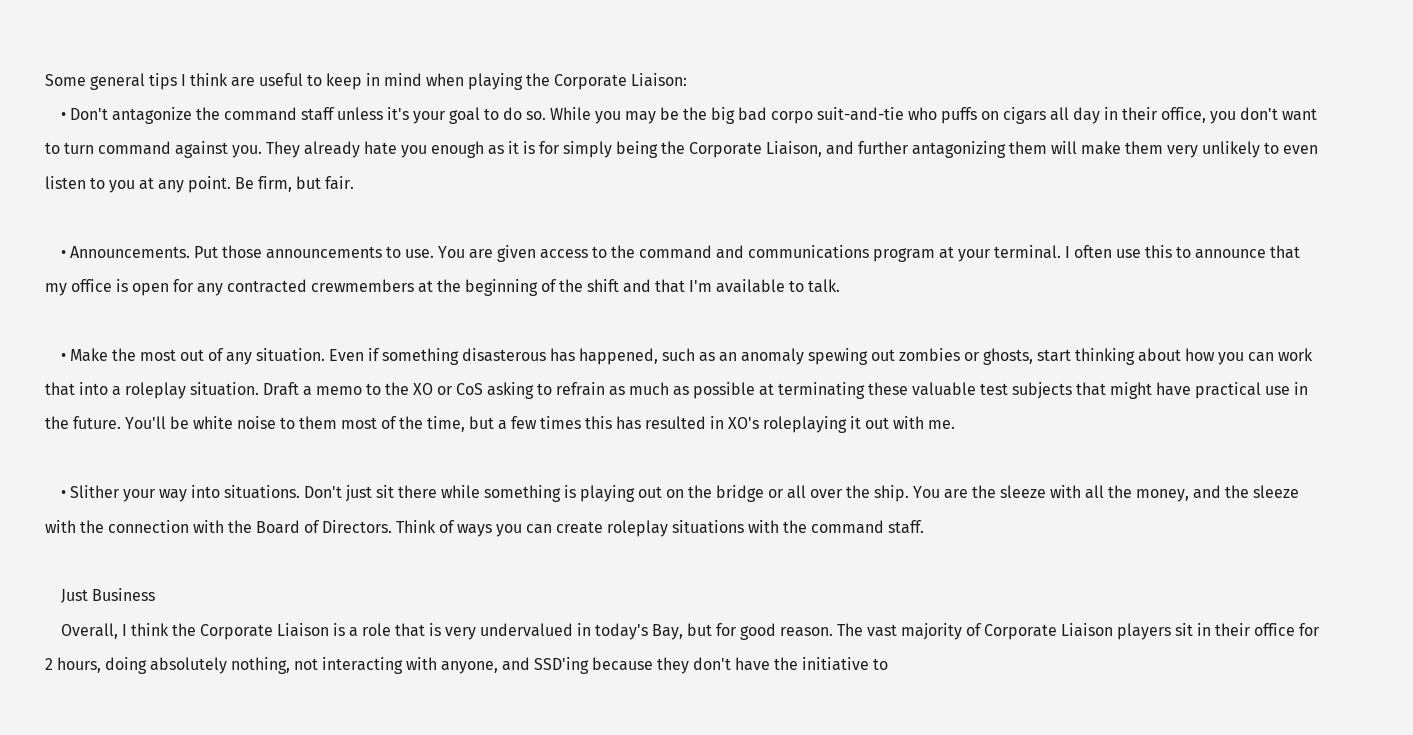Some general tips I think are useful to keep in mind when playing the Corporate Liaison:
    • Don't antagonize the command staff unless it's your goal to do so. While you may be the big bad corpo suit-and-tie who puffs on cigars all day in their office, you don't want to turn command against you. They already hate you enough as it is for simply being the Corporate Liaison, and further antagonizing them will make them very unlikely to even listen to you at any point. Be firm, but fair.

    • Announcements. Put those announcements to use. You are given access to the command and communications program at your terminal. I often use this to announce that my office is open for any contracted crewmembers at the beginning of the shift and that I'm available to talk.

    • Make the most out of any situation. Even if something disasterous has happened, such as an anomaly spewing out zombies or ghosts, start thinking about how you can work that into a roleplay situation. Draft a memo to the XO or CoS asking to refrain as much as possible at terminating these valuable test subjects that might have practical use in the future. You'll be white noise to them most of the time, but a few times this has resulted in XO's roleplaying it out with me.

    • Slither your way into situations. Don't just sit there while something is playing out on the bridge or all over the ship. You are the sleeze with all the money, and the sleeze with the connection with the Board of Directors. Think of ways you can create roleplay situations with the command staff.

    Just Business
    Overall, I think the Corporate Liaison is a role that is very undervalued in today's Bay, but for good reason. The vast majority of Corporate Liaison players sit in their office for 2 hours, doing absolutely nothing, not interacting with anyone, and SSD'ing because they don't have the initiative to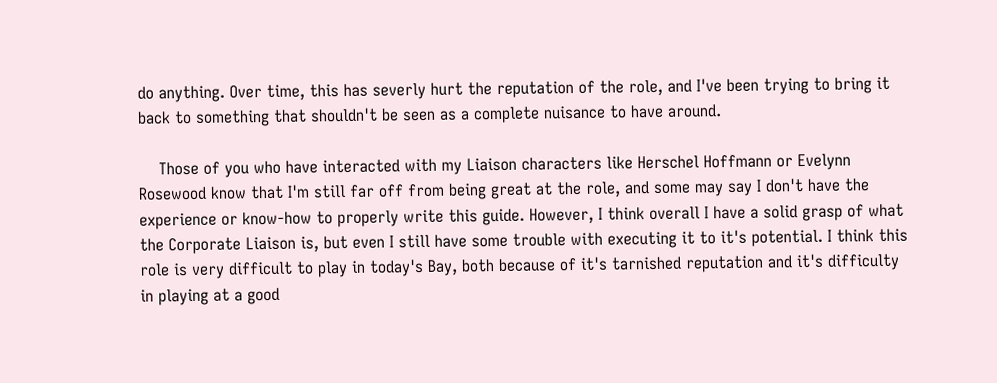do anything. Over time, this has severly hurt the reputation of the role, and I've been trying to bring it back to something that shouldn't be seen as a complete nuisance to have around.

    Those of you who have interacted with my Liaison characters like Herschel Hoffmann or Evelynn Rosewood know that I'm still far off from being great at the role, and some may say I don't have the experience or know-how to properly write this guide. However, I think overall I have a solid grasp of what the Corporate Liaison is, but even I still have some trouble with executing it to it's potential. I think this role is very difficult to play in today's Bay, both because of it's tarnished reputation and it's difficulty in playing at a good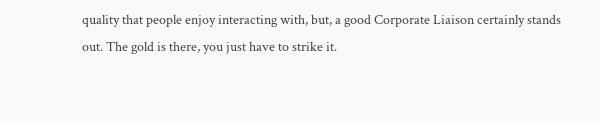quality that people enjoy interacting with, but, a good Corporate Liaison certainly stands out. The gold is there, you just have to strike it.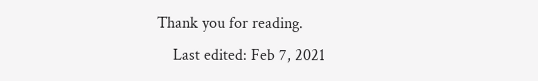Thank you for reading.
    Last edited: Feb 7, 2021